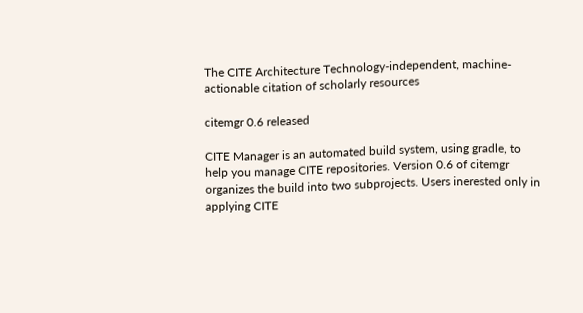The CITE Architecture Technology-independent, machine-actionable citation of scholarly resources

citemgr 0.6 released

CITE Manager is an automated build system, using gradle, to help you manage CITE repositories. Version 0.6 of citemgr organizes the build into two subprojects. Users inerested only in applying CITE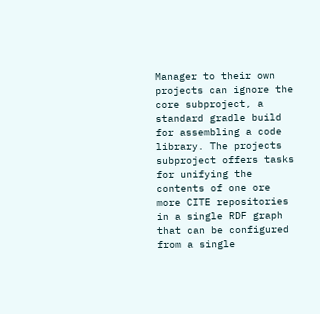Manager to their own projects can ignore the core subproject, a standard gradle build for assembling a code library. The projects subproject offers tasks for unifying the contents of one ore more CITE repositories in a single RDF graph that can be configured from a single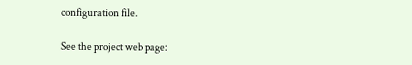configuration file.

See the project web page: